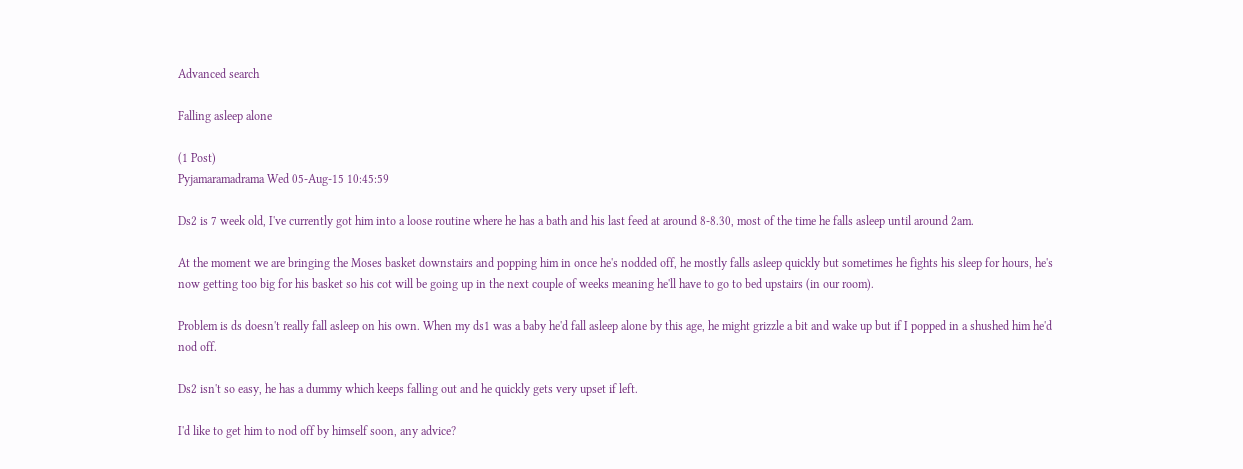Advanced search

Falling asleep alone

(1 Post)
Pyjamaramadrama Wed 05-Aug-15 10:45:59

Ds2 is 7 week old, I've currently got him into a loose routine where he has a bath and his last feed at around 8-8.30, most of the time he falls asleep until around 2am.

At the moment we are bringing the Moses basket downstairs and popping him in once he's nodded off, he mostly falls asleep quickly but sometimes he fights his sleep for hours, he's now getting too big for his basket so his cot will be going up in the next couple of weeks meaning he'll have to go to bed upstairs (in our room).

Problem is ds doesn't really fall asleep on his own. When my ds1 was a baby he'd fall asleep alone by this age, he might grizzle a bit and wake up but if I popped in a shushed him he'd nod off.

Ds2 isn't so easy, he has a dummy which keeps falling out and he quickly gets very upset if left.

I'd like to get him to nod off by himself soon, any advice?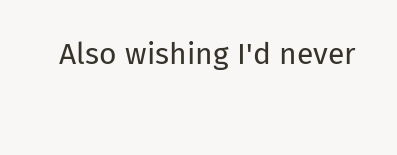Also wishing I'd never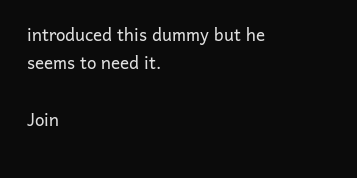introduced this dummy but he seems to need it.

Join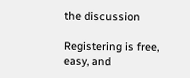the discussion

Registering is free, easy, and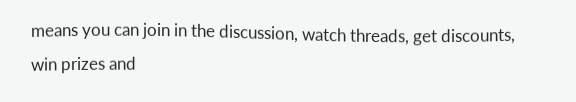means you can join in the discussion, watch threads, get discounts, win prizes and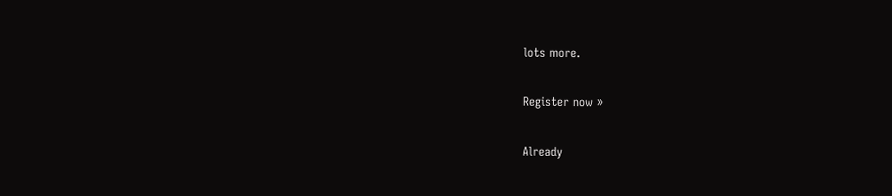lots more.

Register now »

Already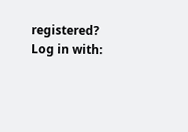registered? Log in with: